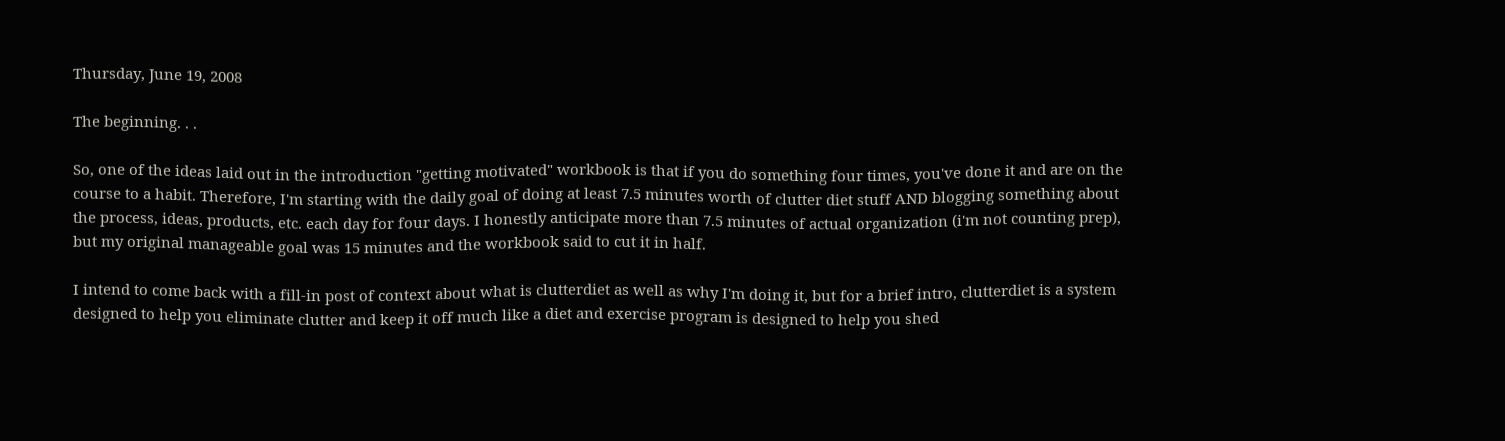Thursday, June 19, 2008

The beginning. . .

So, one of the ideas laid out in the introduction "getting motivated" workbook is that if you do something four times, you've done it and are on the course to a habit. Therefore, I'm starting with the daily goal of doing at least 7.5 minutes worth of clutter diet stuff AND blogging something about the process, ideas, products, etc. each day for four days. I honestly anticipate more than 7.5 minutes of actual organization (i'm not counting prep), but my original manageable goal was 15 minutes and the workbook said to cut it in half.

I intend to come back with a fill-in post of context about what is clutterdiet as well as why I'm doing it, but for a brief intro, clutterdiet is a system designed to help you eliminate clutter and keep it off much like a diet and exercise program is designed to help you shed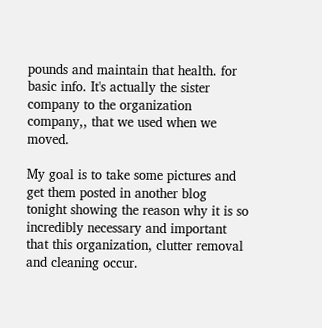pounds and maintain that health. for basic info. It's actually the sister company to the organization company,, that we used when we moved.

My goal is to take some pictures and get them posted in another blog tonight showing the reason why it is so incredibly necessary and important that this organization, clutter removal and cleaning occur.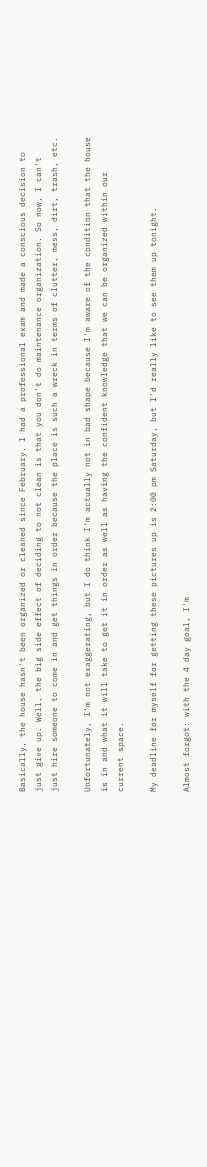Basically, the house hasn't been organized or cleaned since February. I had a professional exam and made a conscious decision to just give up. Well, the big side effect of deciding to not clean is that you don't do maintenance organization. So now, I can't just hire someone to come in and get things in order because the place is such a wreck in terms of clutter, mess, dirt, trash, etc.

Unfortunately, I'm not exaggerating, but I do think I'm actually not in bad shape because I'm aware of the condition that the house is in and what it will take to get it in order as well as having the confident knowledge that we can be organized within our current space.

My deadline for myself for getting these pictures up is 2:00 pm Saturday, but I'd really like to see them up tonight.

Almost forgot: with the 4 day goal, I'm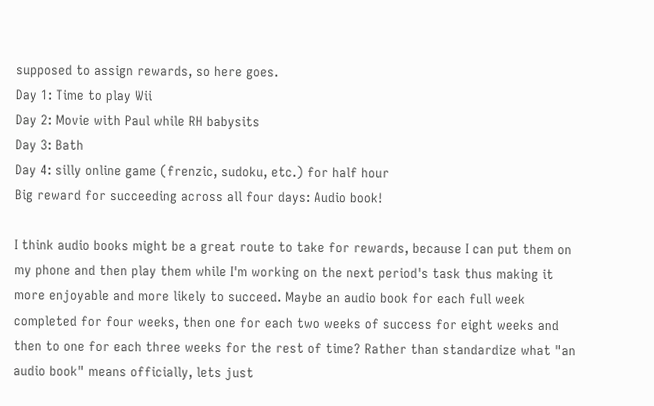supposed to assign rewards, so here goes.
Day 1: Time to play Wii
Day 2: Movie with Paul while RH babysits
Day 3: Bath
Day 4: silly online game (frenzic, sudoku, etc.) for half hour
Big reward for succeeding across all four days: Audio book!

I think audio books might be a great route to take for rewards, because I can put them on my phone and then play them while I'm working on the next period's task thus making it more enjoyable and more likely to succeed. Maybe an audio book for each full week completed for four weeks, then one for each two weeks of success for eight weeks and then to one for each three weeks for the rest of time? Rather than standardize what "an audio book" means officially, lets just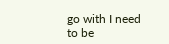go with I need to be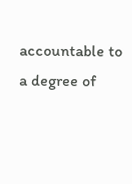accountable to a degree of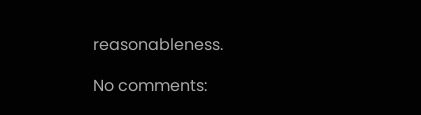reasonableness.

No comments: